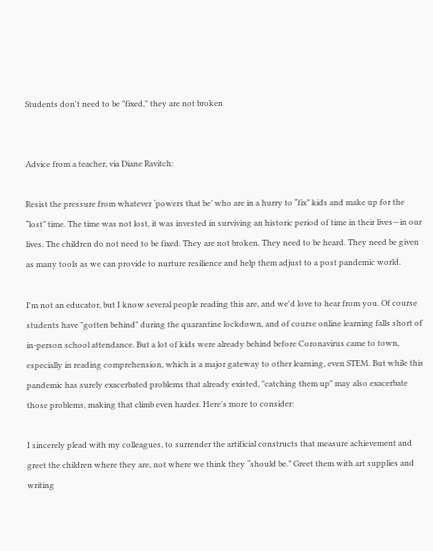Students don't need to be "fixed," they are not broken


Advice from a teacher, via Diane Ravitch:

Resist the pressure from whatever ‘powers that be’ who are in a hurry to “fix” kids and make up for the “lost” time. The time was not lost, it was invested in surviving an historic period of time in their lives—in our lives. The children do not need to be fixed. They are not broken. They need to be heard. They need be given as many tools as we can provide to nurture resilience and help them adjust to a post pandemic world.

I'm not an educator, but I know several people reading this are, and we'd love to hear from you. Of course students have "gotten behind" during the quarantine lockdown, and of course online learning falls short of in-person school attendance. But a lot of kids were already behind before Coronavirus came to town, especially in reading comprehension, which is a major gateway to other learning, even STEM. But while this pandemic has surely exacerbated problems that already existed, "catching them up" may also exacerbate those problems, making that climb even harder. Here's more to consider:

I sincerely plead with my colleagues, to surrender the artificial constructs that measure achievement and greet the children where they are, not where we think they “should be.” Greet them with art supplies and writing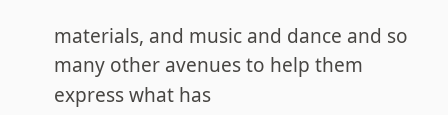materials, and music and dance and so many other avenues to help them express what has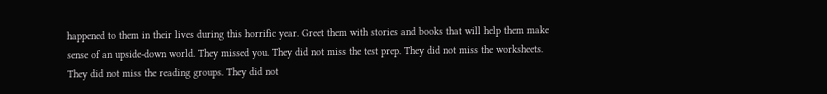happened to them in their lives during this horrific year. Greet them with stories and books that will help them make sense of an upside-down world. They missed you. They did not miss the test prep. They did not miss the worksheets. They did not miss the reading groups. They did not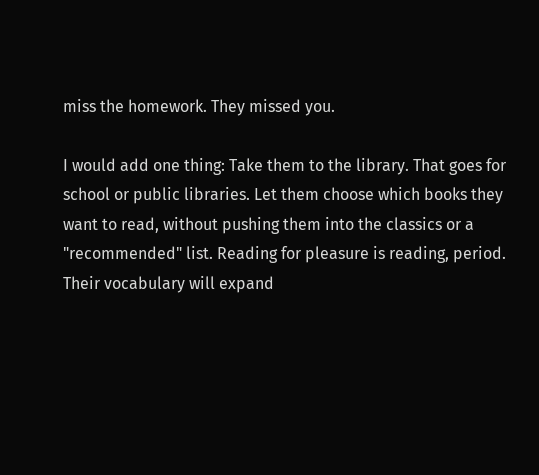miss the homework. They missed you.

I would add one thing: Take them to the library. That goes for school or public libraries. Let them choose which books they want to read, without pushing them into the classics or a "recommended" list. Reading for pleasure is reading, period. Their vocabulary will expand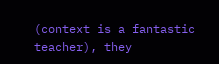(context is a fantastic teacher), they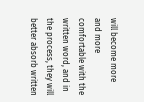will become more and more comfortable with the written word, and in the process, they will better absorb written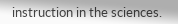instruction in the sciences.